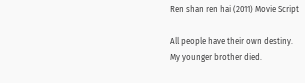Ren shan ren hai (2011) Movie Script

All people have their own destiny.
My younger brother died.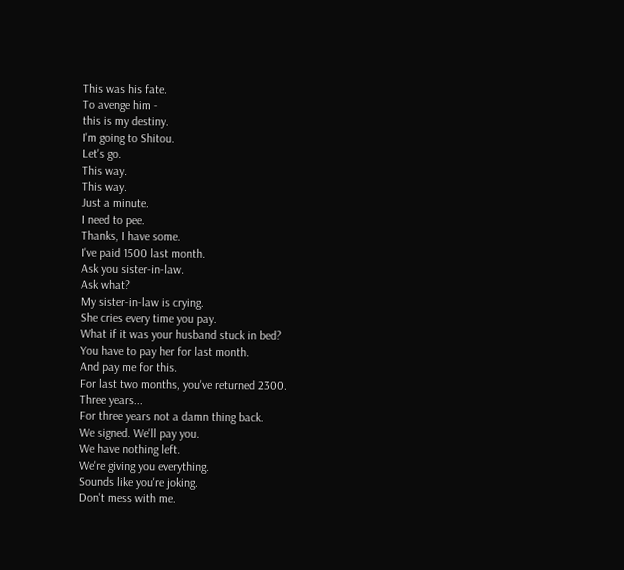This was his fate.
To avenge him -
this is my destiny.
I'm going to Shitou.
Let's go.
This way.
This way.
Just a minute.
I need to pee.
Thanks, I have some.
I've paid 1500 last month.
Ask you sister-in-law.
Ask what?
My sister-in-law is crying.
She cries every time you pay.
What if it was your husband stuck in bed?
You have to pay her for last month.
And pay me for this.
For last two months, you've returned 2300.
Three years...
For three years not a damn thing back.
We signed. We'll pay you.
We have nothing left.
We're giving you everything.
Sounds like you're joking.
Don't mess with me.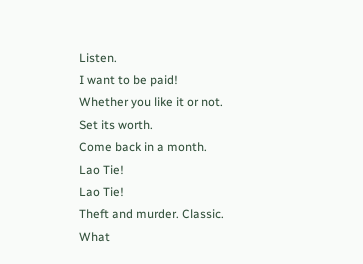Listen.
I want to be paid!
Whether you like it or not.
Set its worth.
Come back in a month.
Lao Tie!
Lao Tie!
Theft and murder. Classic.
What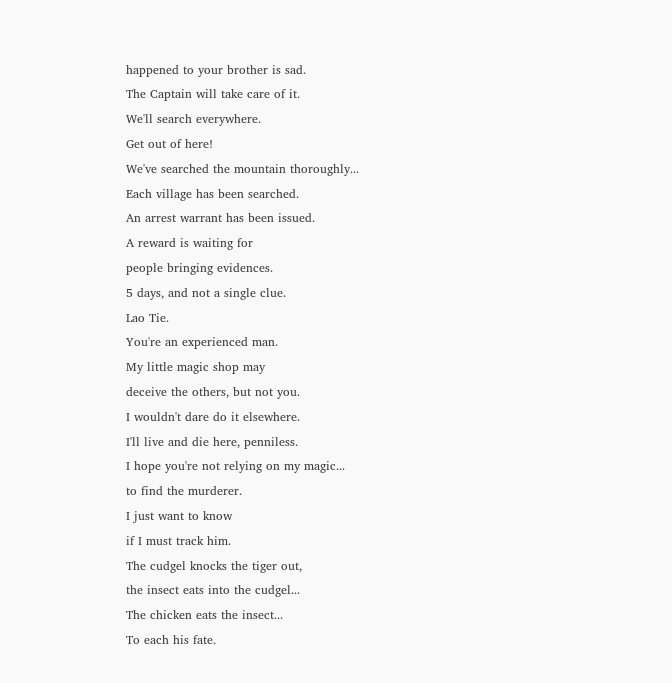happened to your brother is sad.
The Captain will take care of it.
We'll search everywhere.
Get out of here!
We've searched the mountain thoroughly...
Each village has been searched.
An arrest warrant has been issued.
A reward is waiting for
people bringing evidences.
5 days, and not a single clue.
Lao Tie.
You're an experienced man.
My little magic shop may
deceive the others, but not you.
I wouldn't dare do it elsewhere.
I'll live and die here, penniless.
I hope you're not relying on my magic...
to find the murderer.
I just want to know
if I must track him.
The cudgel knocks the tiger out,
the insect eats into the cudgel...
The chicken eats the insect...
To each his fate.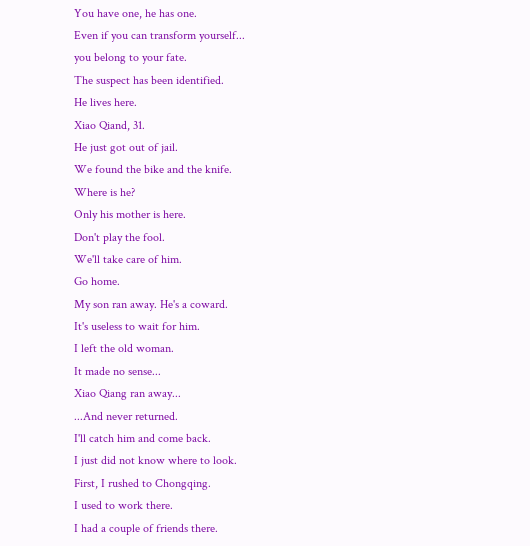You have one, he has one.
Even if you can transform yourself...
you belong to your fate.
The suspect has been identified.
He lives here.
Xiao Qiand, 31.
He just got out of jail.
We found the bike and the knife.
Where is he?
Only his mother is here.
Don't play the fool.
We'll take care of him.
Go home.
My son ran away. He's a coward.
It's useless to wait for him.
I left the old woman.
It made no sense...
Xiao Qiang ran away...
...And never returned.
I'll catch him and come back.
I just did not know where to look.
First, I rushed to Chongqing.
I used to work there.
I had a couple of friends there.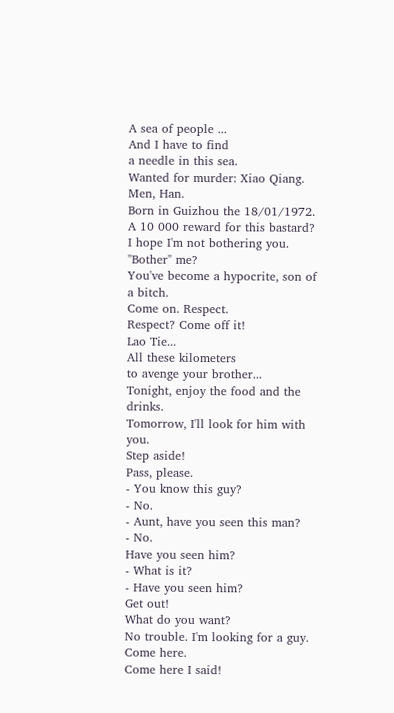A sea of people ...
And I have to find
a needle in this sea.
Wanted for murder: Xiao Qiang.
Men, Han.
Born in Guizhou the 18/01/1972.
A 10 000 reward for this bastard?
I hope I'm not bothering you.
"Bother" me?
You've become a hypocrite, son of a bitch.
Come on. Respect.
Respect? Come off it!
Lao Tie...
All these kilometers
to avenge your brother...
Tonight, enjoy the food and the drinks.
Tomorrow, I'll look for him with you.
Step aside!
Pass, please.
- You know this guy?
- No.
- Aunt, have you seen this man?
- No.
Have you seen him?
- What is it?
- Have you seen him?
Get out!
What do you want?
No trouble. I'm looking for a guy.
Come here.
Come here I said!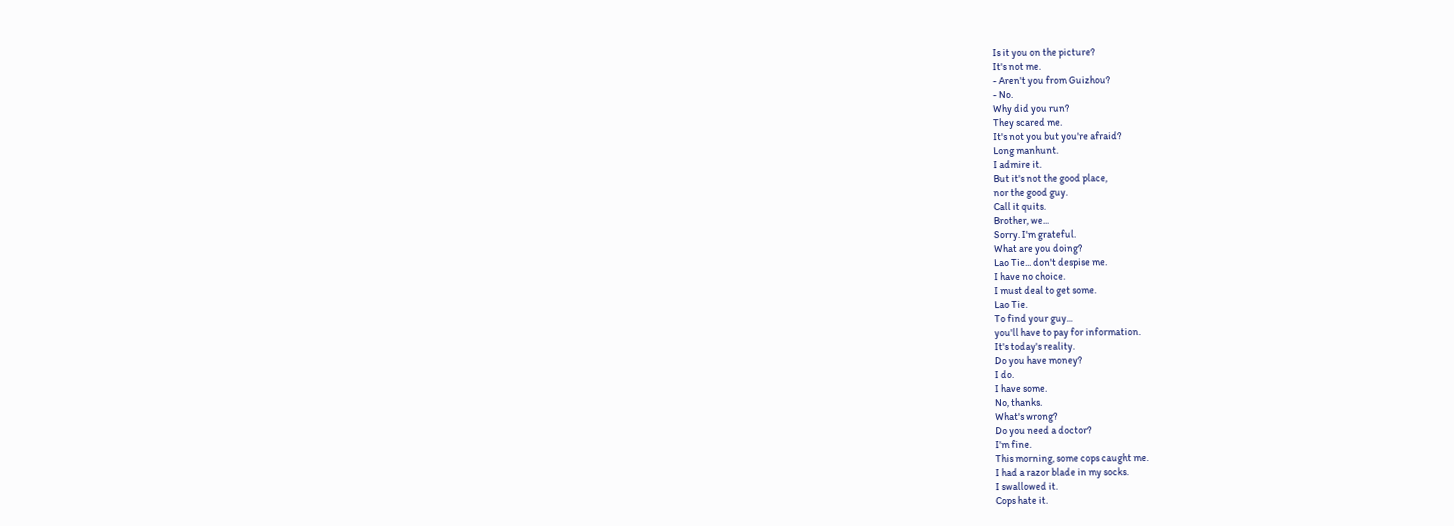Is it you on the picture?
It's not me.
- Aren't you from Guizhou?
- No.
Why did you run?
They scared me.
It's not you but you're afraid?
Long manhunt.
I admire it.
But it's not the good place,
nor the good guy.
Call it quits.
Brother, we...
Sorry. I'm grateful.
What are you doing?
Lao Tie... don't despise me.
I have no choice.
I must deal to get some.
Lao Tie.
To find your guy...
you'll have to pay for information.
It's today's reality.
Do you have money?
I do.
I have some.
No, thanks.
What's wrong?
Do you need a doctor?
I'm fine.
This morning, some cops caught me.
I had a razor blade in my socks.
I swallowed it.
Cops hate it.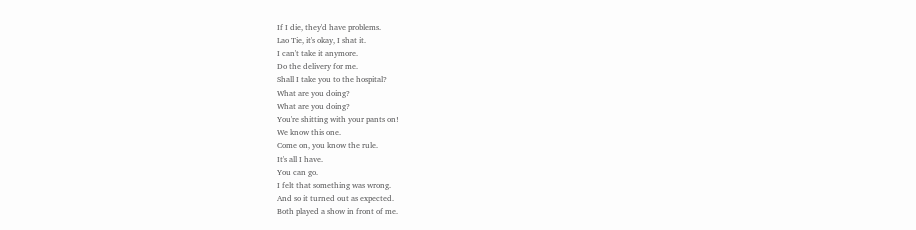If I die, they'd have problems.
Lao Tie, it's okay, I shat it.
I can't take it anymore.
Do the delivery for me.
Shall I take you to the hospital?
What are you doing?
What are you doing?
You're shitting with your pants on!
We know this one.
Come on, you know the rule.
It's all I have.
You can go.
I felt that something was wrong.
And so it turned out as expected.
Both played a show in front of me.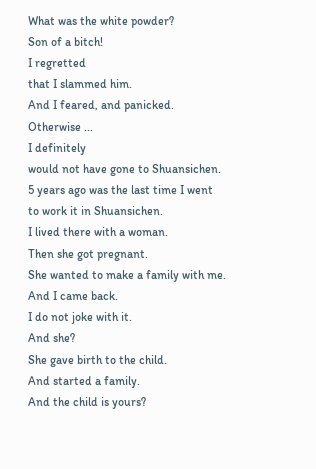What was the white powder?
Son of a bitch!
I regretted
that I slammed him.
And I feared, and panicked.
Otherwise ...
I definitely
would not have gone to Shuansichen.
5 years ago was the last time I went
to work it in Shuansichen.
I lived there with a woman.
Then she got pregnant.
She wanted to make a family with me.
And I came back.
I do not joke with it.
And she?
She gave birth to the child.
And started a family.
And the child is yours?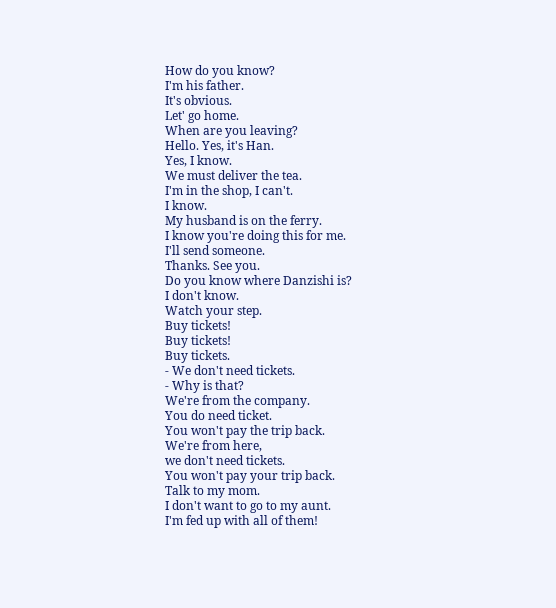How do you know?
I'm his father.
It's obvious.
Let' go home.
When are you leaving?
Hello. Yes, it's Han.
Yes, I know.
We must deliver the tea.
I'm in the shop, I can't.
I know.
My husband is on the ferry.
I know you're doing this for me.
I'll send someone.
Thanks. See you.
Do you know where Danzishi is?
I don't know.
Watch your step.
Buy tickets!
Buy tickets!
Buy tickets.
- We don't need tickets.
- Why is that?
We're from the company.
You do need ticket.
You won't pay the trip back.
We're from here,
we don't need tickets.
You won't pay your trip back.
Talk to my mom.
I don't want to go to my aunt.
I'm fed up with all of them!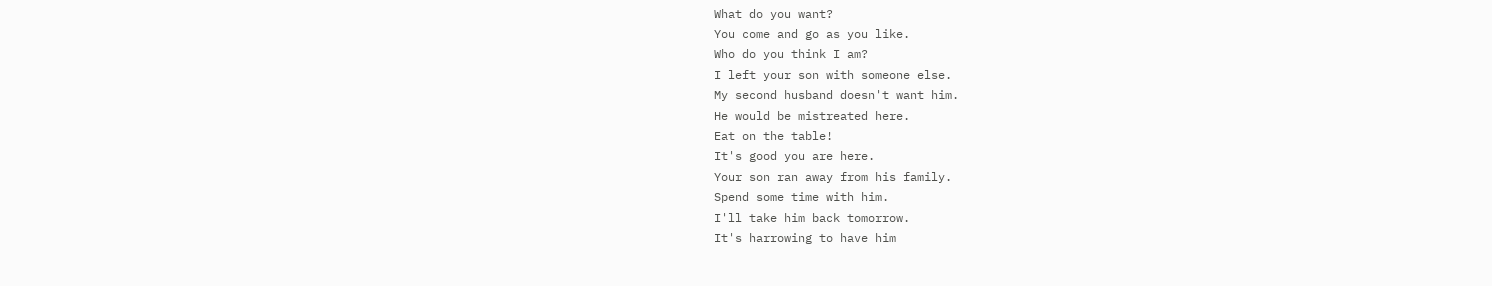What do you want?
You come and go as you like.
Who do you think I am?
I left your son with someone else.
My second husband doesn't want him.
He would be mistreated here.
Eat on the table!
It's good you are here.
Your son ran away from his family.
Spend some time with him.
I'll take him back tomorrow.
It's harrowing to have him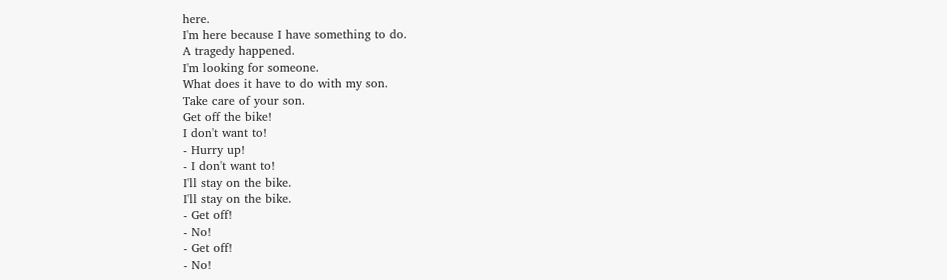here.
I'm here because I have something to do.
A tragedy happened.
I'm looking for someone.
What does it have to do with my son.
Take care of your son.
Get off the bike!
I don't want to!
- Hurry up!
- I don't want to!
I'll stay on the bike.
I'll stay on the bike.
- Get off!
- No!
- Get off!
- No!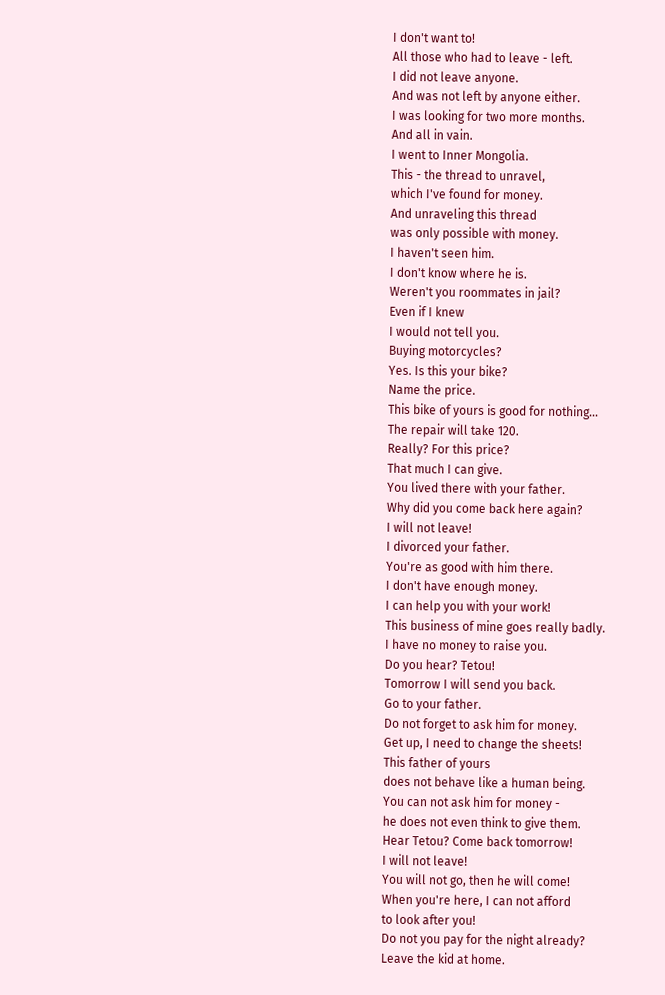I don't want to!
All those who had to leave - left.
I did not leave anyone.
And was not left by anyone either.
I was looking for two more months.
And all in vain.
I went to Inner Mongolia.
This - the thread to unravel,
which I've found for money.
And unraveling this thread
was only possible with money.
I haven't seen him.
I don't know where he is.
Weren't you roommates in jail?
Even if I knew
I would not tell you.
Buying motorcycles?
Yes. Is this your bike?
Name the price.
This bike of yours is good for nothing...
The repair will take 120.
Really? For this price?
That much I can give.
You lived there with your father.
Why did you come back here again?
I will not leave!
I divorced your father.
You're as good with him there.
I don't have enough money.
I can help you with your work!
This business of mine goes really badly.
I have no money to raise you.
Do you hear? Tetou!
Tomorrow I will send you back.
Go to your father.
Do not forget to ask him for money.
Get up, I need to change the sheets!
This father of yours
does not behave like a human being.
You can not ask him for money -
he does not even think to give them.
Hear Tetou? Come back tomorrow!
I will not leave!
You will not go, then he will come!
When you're here, I can not afford
to look after you!
Do not you pay for the night already?
Leave the kid at home.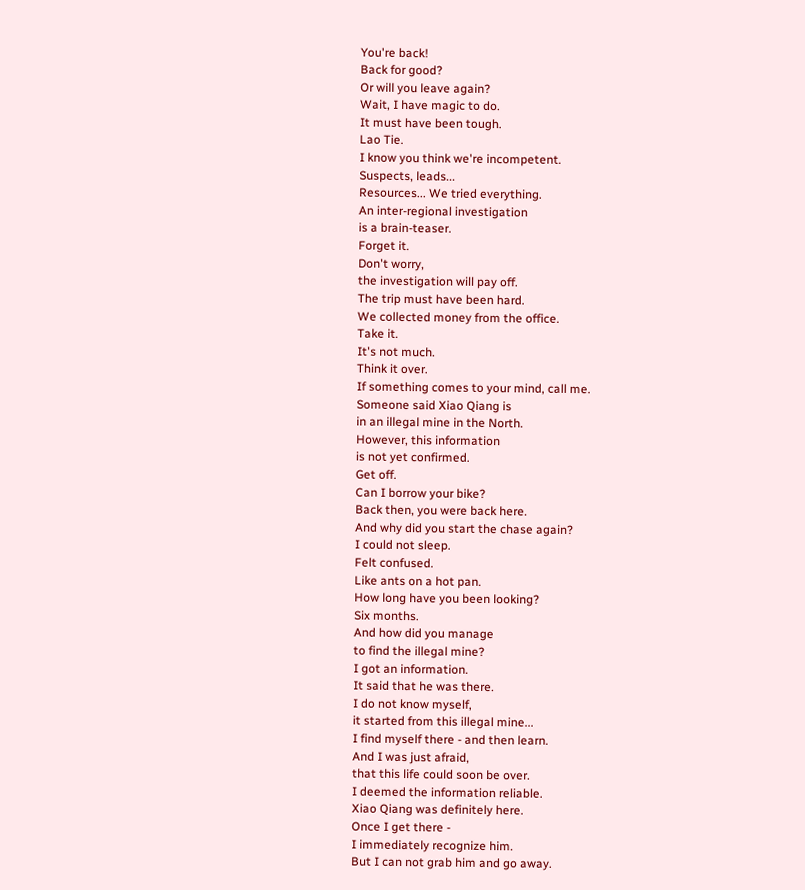You're back!
Back for good?
Or will you leave again?
Wait, I have magic to do.
It must have been tough.
Lao Tie.
I know you think we're incompetent.
Suspects, leads...
Resources... We tried everything.
An inter-regional investigation
is a brain-teaser.
Forget it.
Don't worry,
the investigation will pay off.
The trip must have been hard.
We collected money from the office.
Take it.
It's not much.
Think it over.
If something comes to your mind, call me.
Someone said Xiao Qiang is
in an illegal mine in the North.
However, this information
is not yet confirmed.
Get off.
Can I borrow your bike?
Back then, you were back here.
And why did you start the chase again?
I could not sleep.
Felt confused.
Like ants on a hot pan.
How long have you been looking?
Six months.
And how did you manage
to find the illegal mine?
I got an information.
It said that he was there.
I do not know myself,
it started from this illegal mine...
I find myself there - and then learn.
And I was just afraid,
that this life could soon be over.
I deemed the information reliable.
Xiao Qiang was definitely here.
Once I get there -
I immediately recognize him.
But I can not grab him and go away.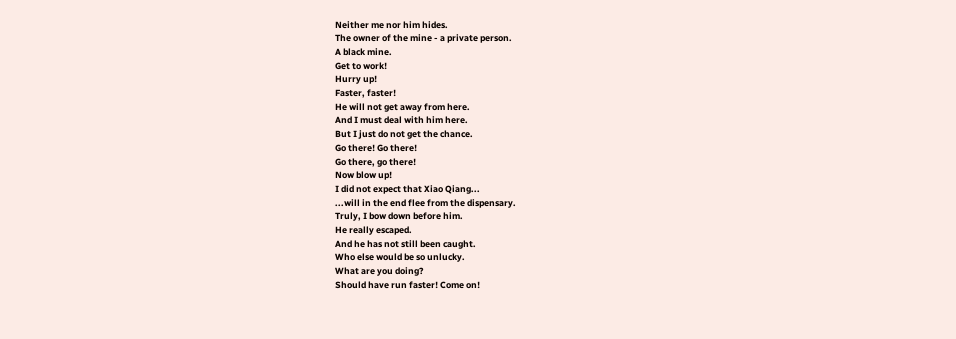Neither me nor him hides.
The owner of the mine - a private person.
A black mine.
Get to work!
Hurry up!
Faster, faster!
He will not get away from here.
And I must deal with him here.
But I just do not get the chance.
Go there! Go there!
Go there, go there!
Now blow up!
I did not expect that Xiao Qiang...
...will in the end flee from the dispensary.
Truly, I bow down before him.
He really escaped.
And he has not still been caught.
Who else would be so unlucky.
What are you doing?
Should have run faster! Come on!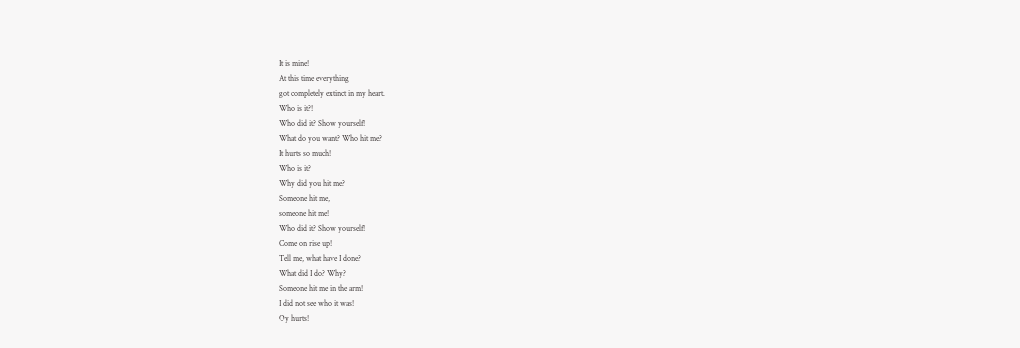It is mine!
At this time everything
got completely extinct in my heart.
Who is it?!
Who did it? Show yourself!
What do you want? Who hit me?
It hurts so much!
Who is it?
Why did you hit me?
Someone hit me,
someone hit me!
Who did it? Show yourself!
Come on rise up!
Tell me, what have I done?
What did I do? Why?
Someone hit me in the arm!
I did not see who it was!
Oy hurts!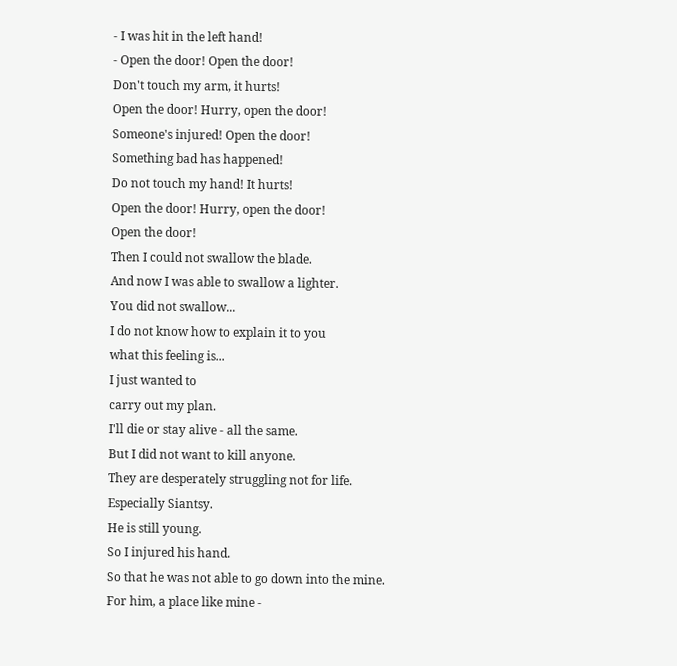- I was hit in the left hand!
- Open the door! Open the door!
Don't touch my arm, it hurts!
Open the door! Hurry, open the door!
Someone's injured! Open the door!
Something bad has happened!
Do not touch my hand! It hurts!
Open the door! Hurry, open the door!
Open the door!
Then I could not swallow the blade.
And now I was able to swallow a lighter.
You did not swallow...
I do not know how to explain it to you
what this feeling is...
I just wanted to
carry out my plan.
I'll die or stay alive - all the same.
But I did not want to kill anyone.
They are desperately struggling not for life.
Especially Siantsy.
He is still young.
So I injured his hand.
So that he was not able to go down into the mine.
For him, a place like mine -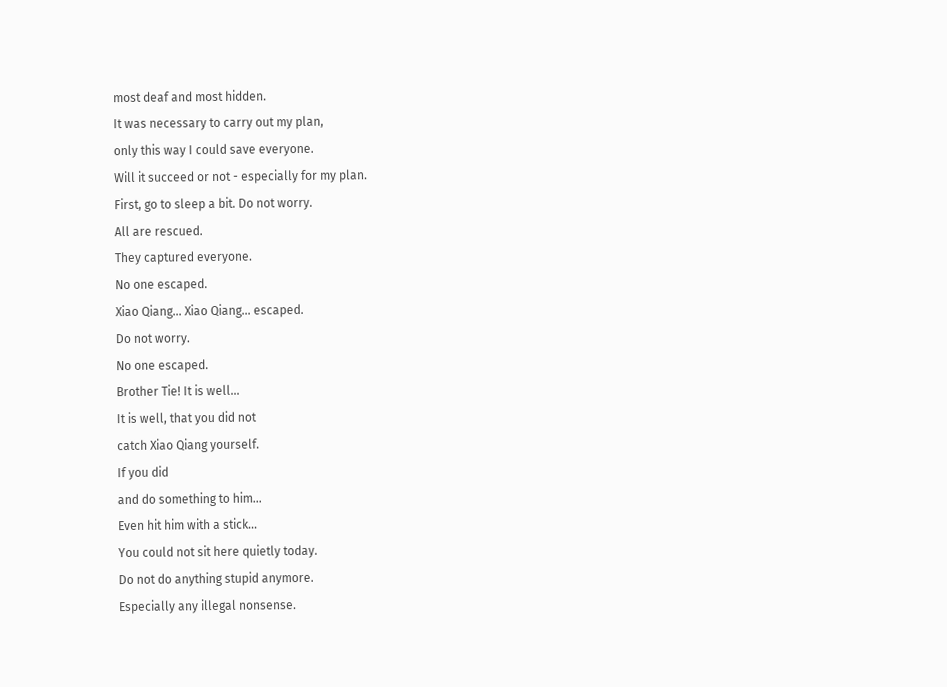most deaf and most hidden.
It was necessary to carry out my plan,
only this way I could save everyone.
Will it succeed or not - especially for my plan.
First, go to sleep a bit. Do not worry.
All are rescued.
They captured everyone.
No one escaped.
Xiao Qiang... Xiao Qiang... escaped.
Do not worry.
No one escaped.
Brother Tie! It is well...
It is well, that you did not
catch Xiao Qiang yourself.
If you did
and do something to him...
Even hit him with a stick...
You could not sit here quietly today.
Do not do anything stupid anymore.
Especially any illegal nonsense.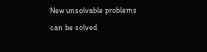New unsolvable problems can be solved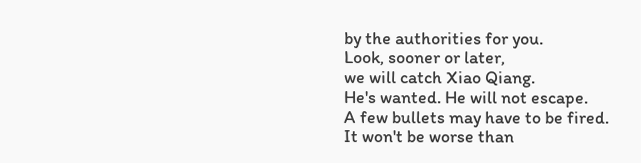by the authorities for you.
Look, sooner or later,
we will catch Xiao Qiang.
He's wanted. He will not escape.
A few bullets may have to be fired.
It won't be worse than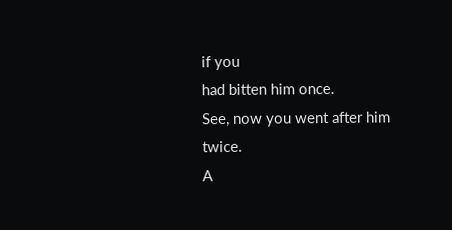if you
had bitten him once.
See, now you went after him twice.
A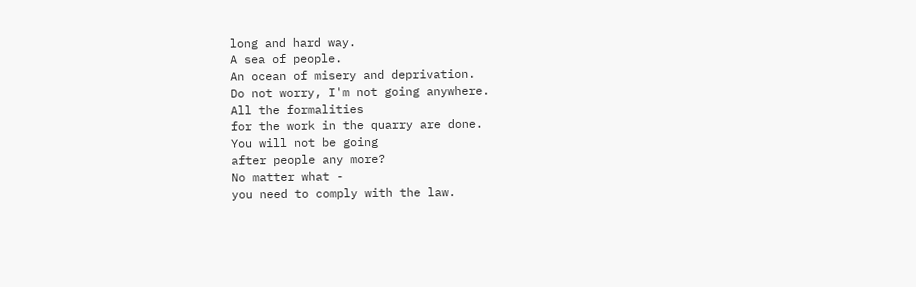long and hard way.
A sea of people.
An ocean of misery and deprivation.
Do not worry, I'm not going anywhere.
All the formalities
for the work in the quarry are done.
You will not be going
after people any more?
No matter what -
you need to comply with the law.